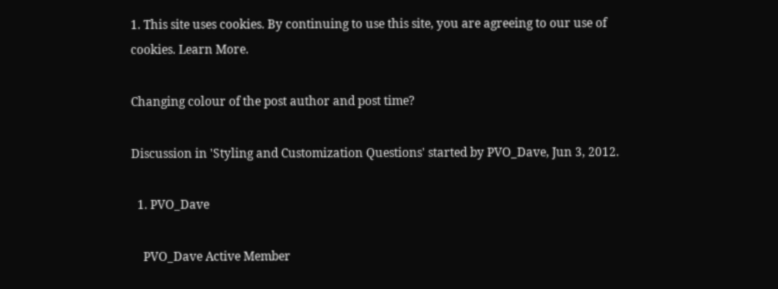1. This site uses cookies. By continuing to use this site, you are agreeing to our use of cookies. Learn More.

Changing colour of the post author and post time?

Discussion in 'Styling and Customization Questions' started by PVO_Dave, Jun 3, 2012.

  1. PVO_Dave

    PVO_Dave Active Member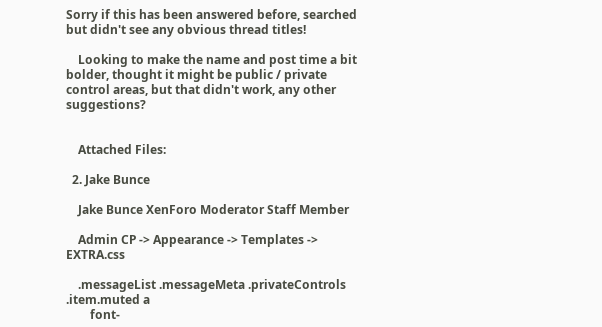Sorry if this has been answered before, searched but didn't see any obvious thread titles!

    Looking to make the name and post time a bit bolder, thought it might be public / private control areas, but that didn't work, any other suggestions?


    Attached Files:

  2. Jake Bunce

    Jake Bunce XenForo Moderator Staff Member

    Admin CP -> Appearance -> Templates -> EXTRA.css

    .messageList .messageMeta .privateControls .item.muted a
        font-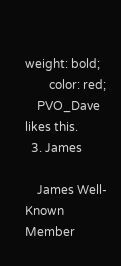weight: bold;
        color: red;
    PVO_Dave likes this.
  3. James

    James Well-Known Member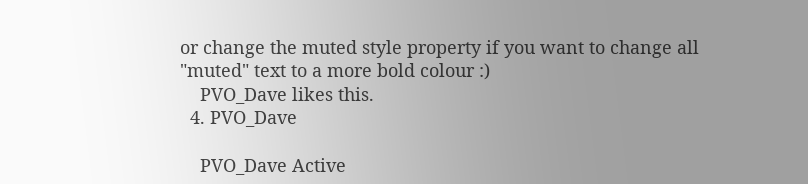or change the muted style property if you want to change all "muted" text to a more bold colour :)
    PVO_Dave likes this.
  4. PVO_Dave

    PVO_Dave Active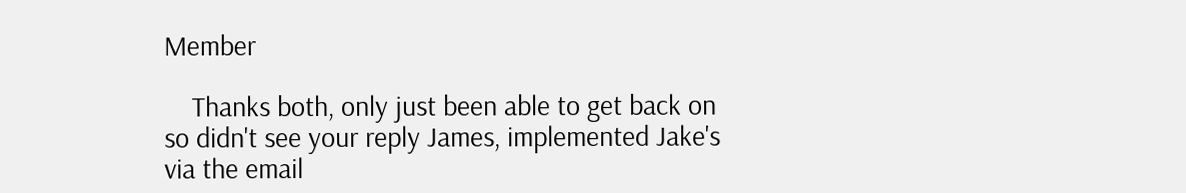Member

    Thanks both, only just been able to get back on so didn't see your reply James, implemented Jake's via the email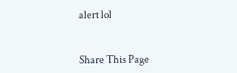alert lol


Share This Page